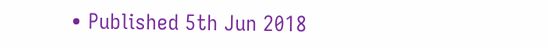• Published 5th Jun 2018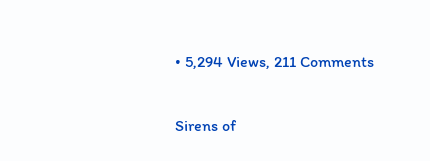• 5,294 Views, 211 Comments

Sirens of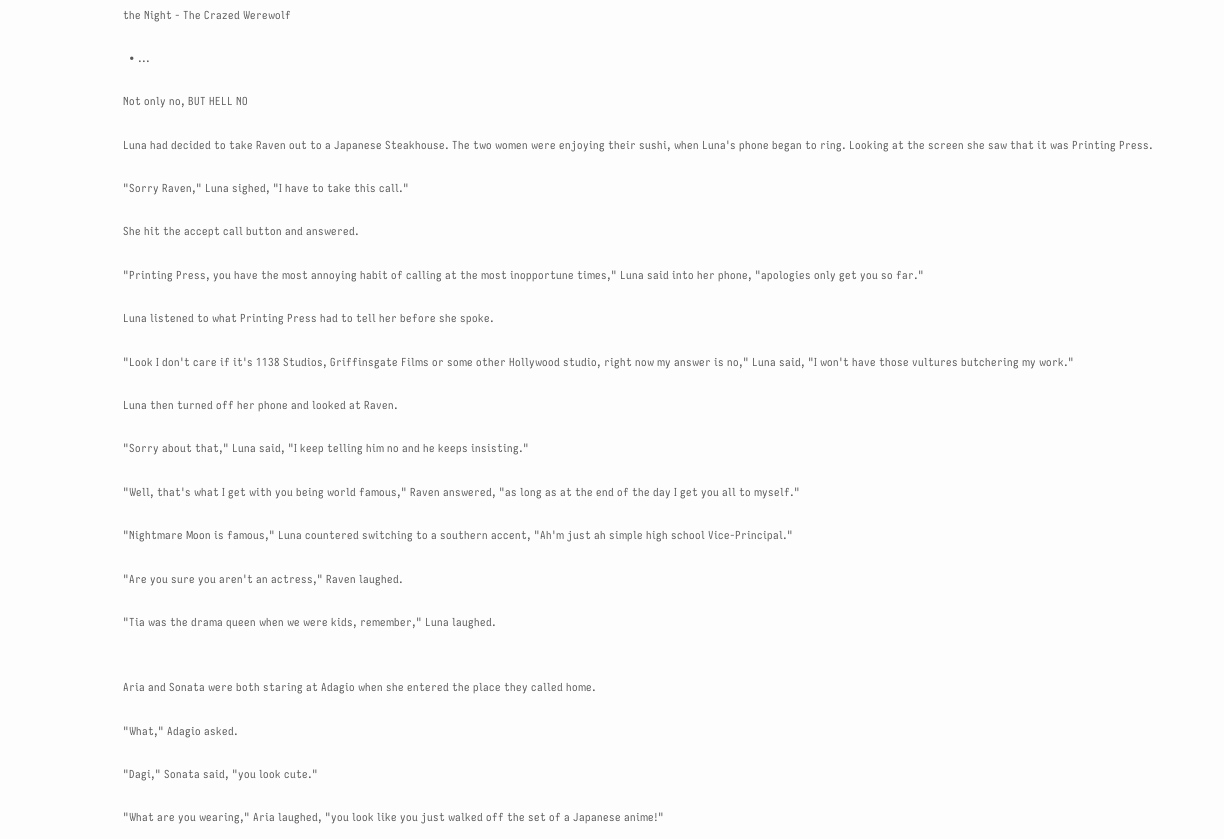the Night - The Crazed Werewolf

  • ...

Not only no, BUT HELL NO

Luna had decided to take Raven out to a Japanese Steakhouse. The two women were enjoying their sushi, when Luna's phone began to ring. Looking at the screen she saw that it was Printing Press.

"Sorry Raven," Luna sighed, "I have to take this call."

She hit the accept call button and answered.

"Printing Press, you have the most annoying habit of calling at the most inopportune times," Luna said into her phone, "apologies only get you so far."

Luna listened to what Printing Press had to tell her before she spoke.

"Look I don't care if it's 1138 Studios, Griffinsgate Films or some other Hollywood studio, right now my answer is no," Luna said, "I won't have those vultures butchering my work."

Luna then turned off her phone and looked at Raven.

"Sorry about that," Luna said, "I keep telling him no and he keeps insisting."

"Well, that's what I get with you being world famous," Raven answered, "as long as at the end of the day I get you all to myself."

"Nightmare Moon is famous," Luna countered switching to a southern accent, "Ah'm just ah simple high school Vice-Principal."

"Are you sure you aren't an actress," Raven laughed.

"Tia was the drama queen when we were kids, remember," Luna laughed.


Aria and Sonata were both staring at Adagio when she entered the place they called home.

"What," Adagio asked.

"Dagi," Sonata said, "you look cute."

"What are you wearing," Aria laughed, "you look like you just walked off the set of a Japanese anime!"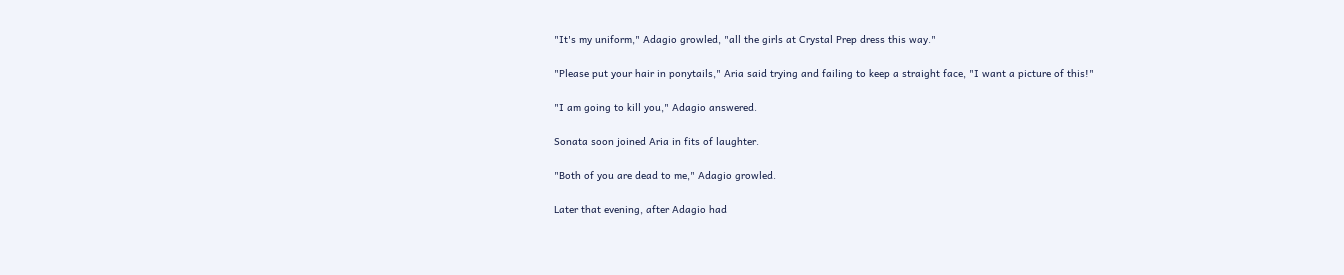"It's my uniform," Adagio growled, "all the girls at Crystal Prep dress this way."

"Please put your hair in ponytails," Aria said trying and failing to keep a straight face, "I want a picture of this!"

"I am going to kill you," Adagio answered.

Sonata soon joined Aria in fits of laughter.

"Both of you are dead to me," Adagio growled.

Later that evening, after Adagio had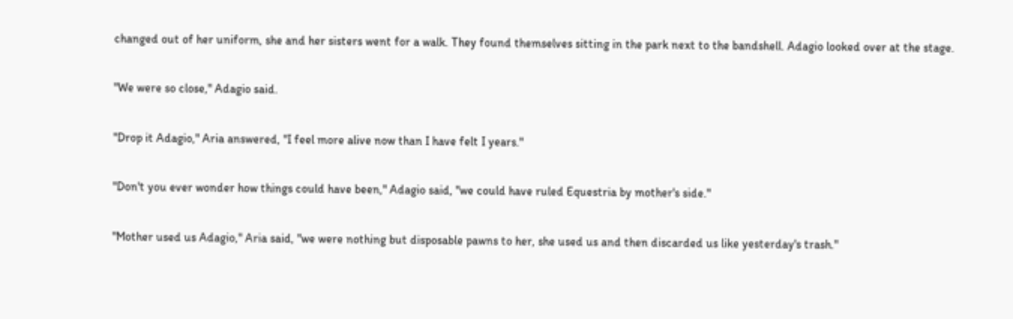changed out of her uniform, she and her sisters went for a walk. They found themselves sitting in the park next to the bandshell. Adagio looked over at the stage.

"We were so close," Adagio said.

"Drop it Adagio," Aria answered, "I feel more alive now than I have felt I years."

"Don't you ever wonder how things could have been," Adagio said, "we could have ruled Equestria by mother's side."

"Mother used us Adagio," Aria said, "we were nothing but disposable pawns to her, she used us and then discarded us like yesterday's trash."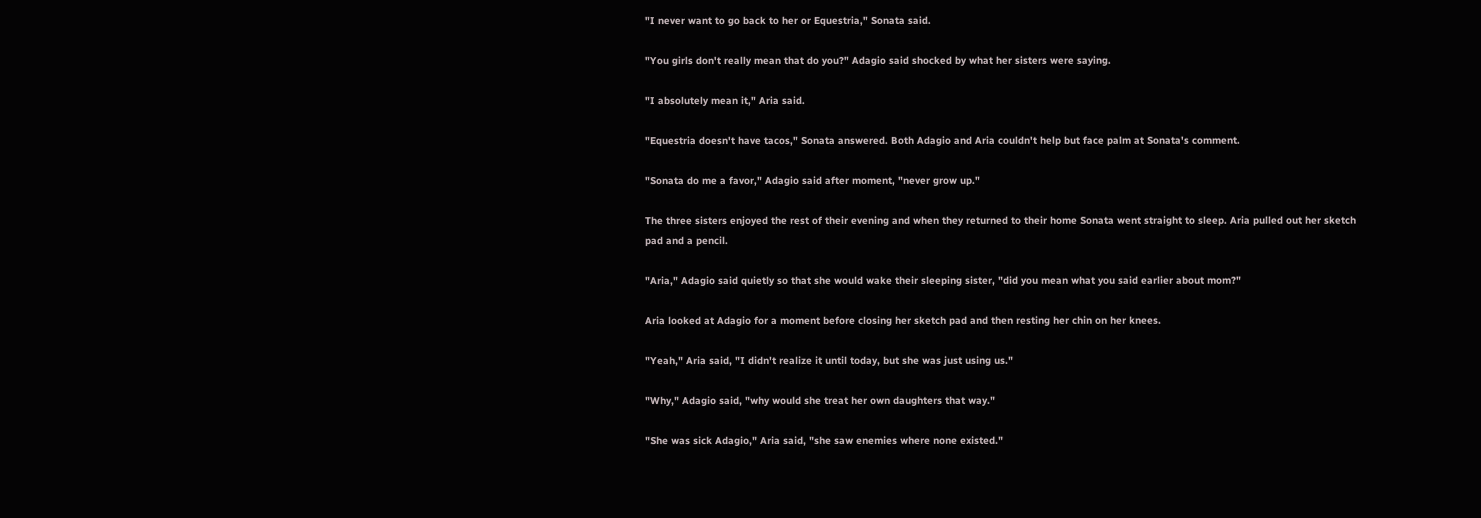"I never want to go back to her or Equestria," Sonata said.

"You girls don't really mean that do you?" Adagio said shocked by what her sisters were saying.

"I absolutely mean it," Aria said.

"Equestria doesn't have tacos," Sonata answered. Both Adagio and Aria couldn't help but face palm at Sonata's comment.

"Sonata do me a favor," Adagio said after moment, "never grow up."

The three sisters enjoyed the rest of their evening and when they returned to their home Sonata went straight to sleep. Aria pulled out her sketch pad and a pencil.

"Aria," Adagio said quietly so that she would wake their sleeping sister, "did you mean what you said earlier about mom?"

Aria looked at Adagio for a moment before closing her sketch pad and then resting her chin on her knees.

"Yeah," Aria said, "I didn't realize it until today, but she was just using us."

"Why," Adagio said, "why would she treat her own daughters that way."

"She was sick Adagio," Aria said, "she saw enemies where none existed."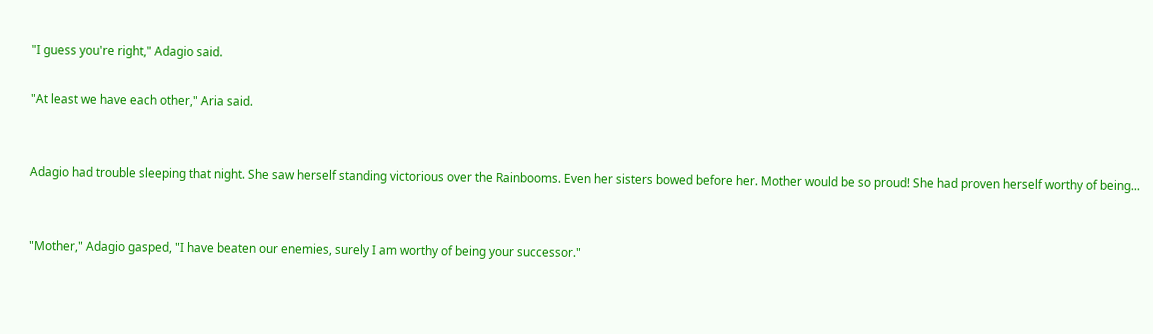"I guess you're right," Adagio said.

"At least we have each other," Aria said.


Adagio had trouble sleeping that night. She saw herself standing victorious over the Rainbooms. Even her sisters bowed before her. Mother would be so proud! She had proven herself worthy of being...


"Mother," Adagio gasped, "I have beaten our enemies, surely I am worthy of being your successor."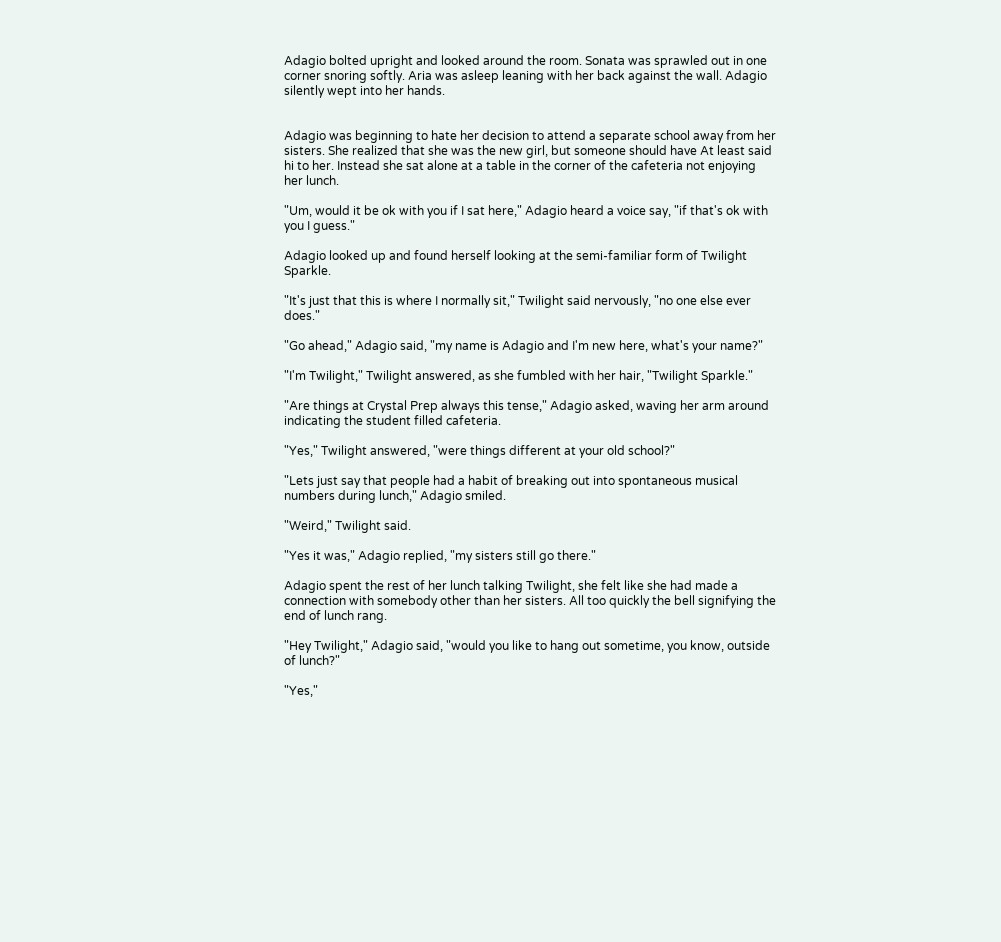Adagio bolted upright and looked around the room. Sonata was sprawled out in one corner snoring softly. Aria was asleep leaning with her back against the wall. Adagio silently wept into her hands.


Adagio was beginning to hate her decision to attend a separate school away from her sisters. She realized that she was the new girl, but someone should have At least said hi to her. Instead she sat alone at a table in the corner of the cafeteria not enjoying her lunch.

"Um, would it be ok with you if I sat here," Adagio heard a voice say, "if that's ok with you I guess."

Adagio looked up and found herself looking at the semi-familiar form of Twilight Sparkle.

"It's just that this is where I normally sit," Twilight said nervously, "no one else ever does."

"Go ahead," Adagio said, "my name is Adagio and I'm new here, what's your name?"

"I'm Twilight," Twilight answered, as she fumbled with her hair, "Twilight Sparkle."

"Are things at Crystal Prep always this tense," Adagio asked, waving her arm around indicating the student filled cafeteria.

"Yes," Twilight answered, "were things different at your old school?"

"Lets just say that people had a habit of breaking out into spontaneous musical numbers during lunch," Adagio smiled.

"Weird," Twilight said.

"Yes it was," Adagio replied, "my sisters still go there."

Adagio spent the rest of her lunch talking Twilight, she felt like she had made a connection with somebody other than her sisters. All too quickly the bell signifying the end of lunch rang.

"Hey Twilight," Adagio said, "would you like to hang out sometime, you know, outside of lunch?"

"Yes,"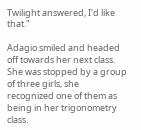Twilight answered, I'd like that."

Adagio smiled and headed off towards her next class. She was stopped by a group of three girls, she recognized one of them as being in her trigonometry class.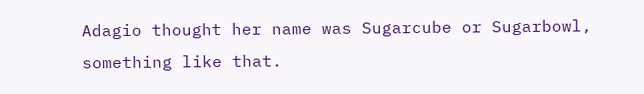Adagio thought her name was Sugarcube or Sugarbowl, something like that.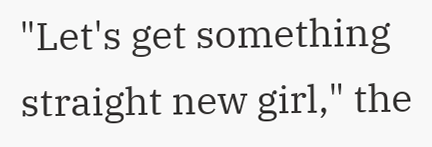"Let's get something straight new girl," the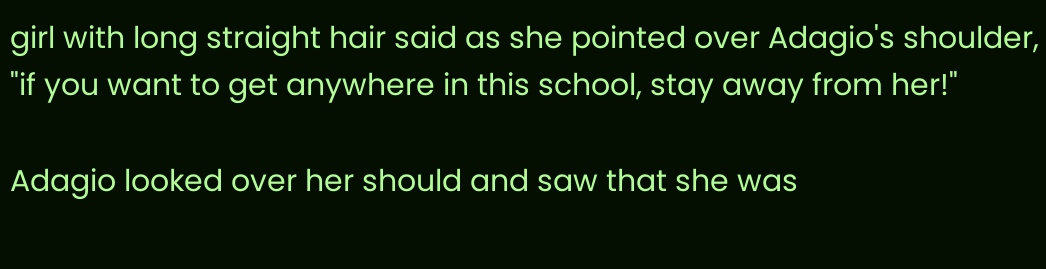girl with long straight hair said as she pointed over Adagio's shoulder, "if you want to get anywhere in this school, stay away from her!"

Adagio looked over her should and saw that she was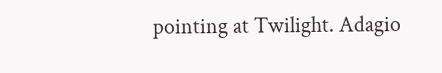pointing at Twilight. Adagio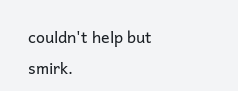couldn't help but smirk.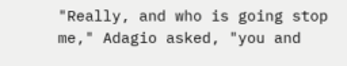"Really, and who is going stop me," Adagio asked, "you and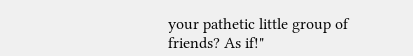your pathetic little group of friends? As if!"